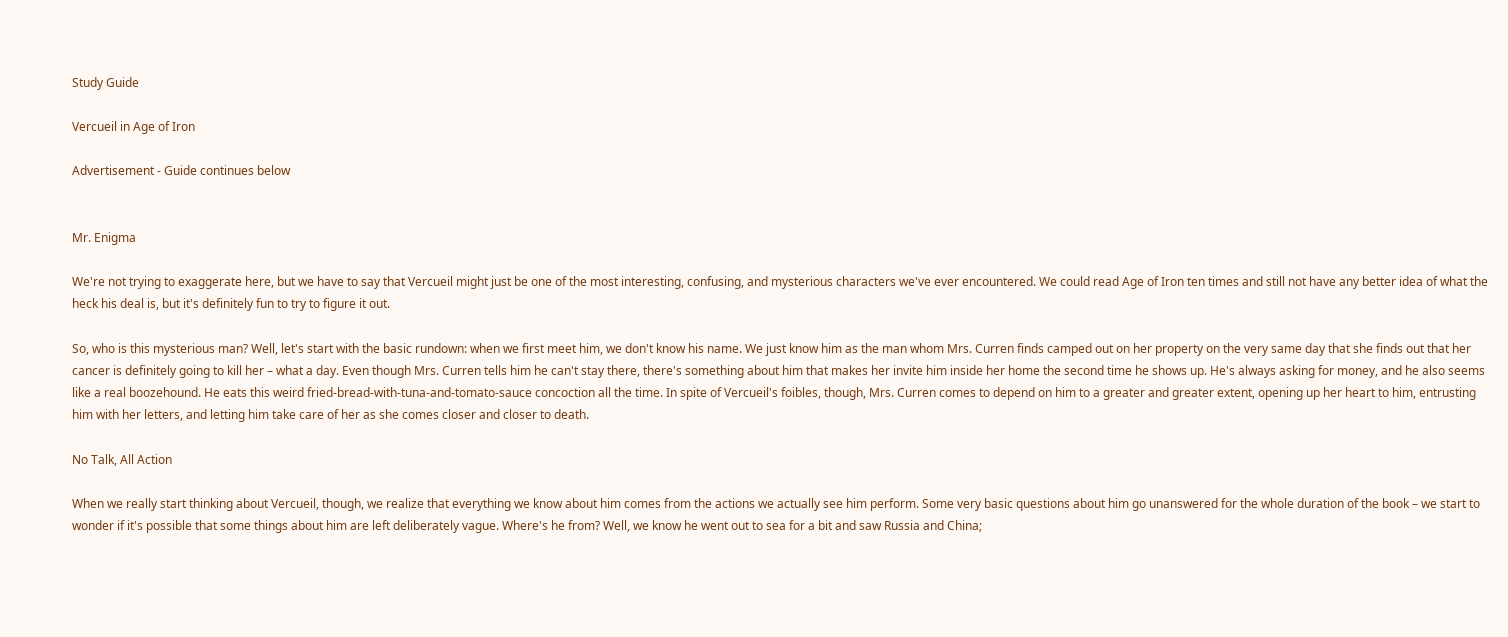Study Guide

Vercueil in Age of Iron

Advertisement - Guide continues below


Mr. Enigma

We're not trying to exaggerate here, but we have to say that Vercueil might just be one of the most interesting, confusing, and mysterious characters we've ever encountered. We could read Age of Iron ten times and still not have any better idea of what the heck his deal is, but it's definitely fun to try to figure it out.

So, who is this mysterious man? Well, let's start with the basic rundown: when we first meet him, we don't know his name. We just know him as the man whom Mrs. Curren finds camped out on her property on the very same day that she finds out that her cancer is definitely going to kill her – what a day. Even though Mrs. Curren tells him he can't stay there, there's something about him that makes her invite him inside her home the second time he shows up. He's always asking for money, and he also seems like a real boozehound. He eats this weird fried-bread-with-tuna-and-tomato-sauce concoction all the time. In spite of Vercueil's foibles, though, Mrs. Curren comes to depend on him to a greater and greater extent, opening up her heart to him, entrusting him with her letters, and letting him take care of her as she comes closer and closer to death.

No Talk, All Action

When we really start thinking about Vercueil, though, we realize that everything we know about him comes from the actions we actually see him perform. Some very basic questions about him go unanswered for the whole duration of the book – we start to wonder if it's possible that some things about him are left deliberately vague. Where's he from? Well, we know he went out to sea for a bit and saw Russia and China;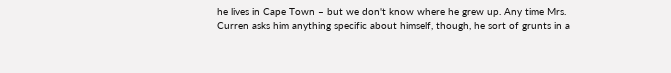he lives in Cape Town – but we don't know where he grew up. Any time Mrs. Curren asks him anything specific about himself, though, he sort of grunts in a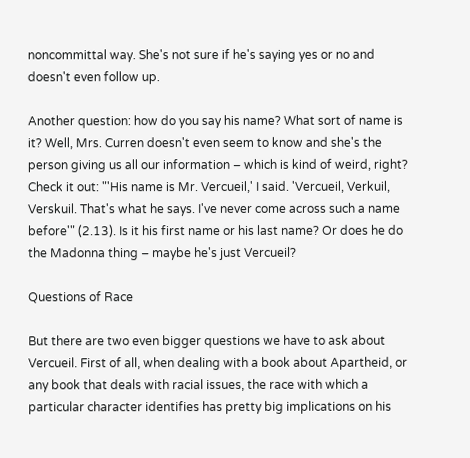noncommittal way. She's not sure if he's saying yes or no and doesn't even follow up.

Another question: how do you say his name? What sort of name is it? Well, Mrs. Curren doesn't even seem to know and she's the person giving us all our information – which is kind of weird, right? Check it out: "'His name is Mr. Vercueil,' I said. 'Vercueil, Verkuil, Verskuil. That's what he says. I've never come across such a name before'" (2.13). Is it his first name or his last name? Or does he do the Madonna thing – maybe he's just Vercueil?

Questions of Race

But there are two even bigger questions we have to ask about Vercueil. First of all, when dealing with a book about Apartheid, or any book that deals with racial issues, the race with which a particular character identifies has pretty big implications on his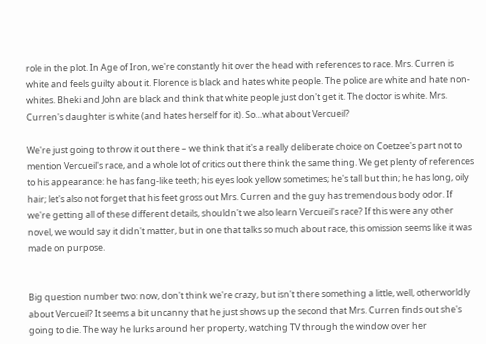role in the plot. In Age of Iron, we're constantly hit over the head with references to race. Mrs. Curren is white and feels guilty about it. Florence is black and hates white people. The police are white and hate non-whites. Bheki and John are black and think that white people just don't get it. The doctor is white. Mrs. Curren's daughter is white (and hates herself for it). So…what about Vercueil?

We're just going to throw it out there – we think that it's a really deliberate choice on Coetzee's part not to mention Vercueil's race, and a whole lot of critics out there think the same thing. We get plenty of references to his appearance: he has fang-like teeth; his eyes look yellow sometimes; he's tall but thin; he has long, oily hair; let's also not forget that his feet gross out Mrs. Curren and the guy has tremendous body odor. If we're getting all of these different details, shouldn't we also learn Vercueil's race? If this were any other novel, we would say it didn't matter, but in one that talks so much about race, this omission seems like it was made on purpose.


Big question number two: now, don't think we're crazy, but isn't there something a little, well, otherworldly about Vercueil? It seems a bit uncanny that he just shows up the second that Mrs. Curren finds out she's going to die. The way he lurks around her property, watching TV through the window over her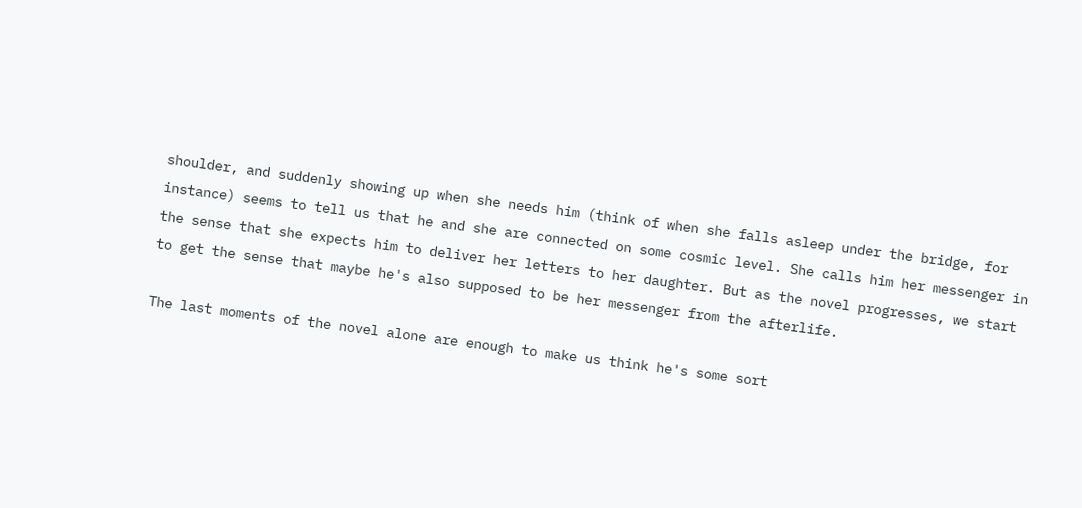shoulder, and suddenly showing up when she needs him (think of when she falls asleep under the bridge, for instance) seems to tell us that he and she are connected on some cosmic level. She calls him her messenger in the sense that she expects him to deliver her letters to her daughter. But as the novel progresses, we start to get the sense that maybe he's also supposed to be her messenger from the afterlife.

The last moments of the novel alone are enough to make us think he's some sort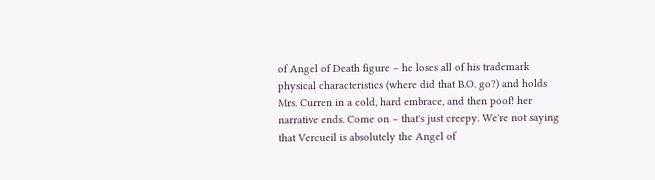of Angel of Death figure – he loses all of his trademark physical characteristics (where did that B.O. go?) and holds Mrs. Curren in a cold, hard embrace, and then poof! her narrative ends. Come on – that's just creepy. We're not saying that Vercueil is absolutely the Angel of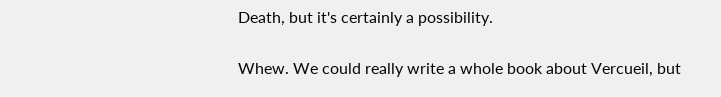Death, but it's certainly a possibility.

Whew. We could really write a whole book about Vercueil, but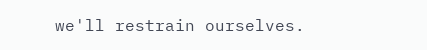we'll restrain ourselves.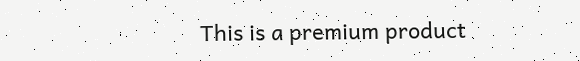This is a premium product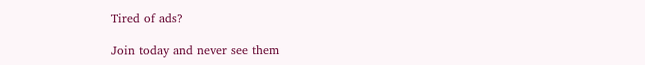Tired of ads?

Join today and never see them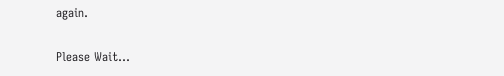again.

Please Wait...